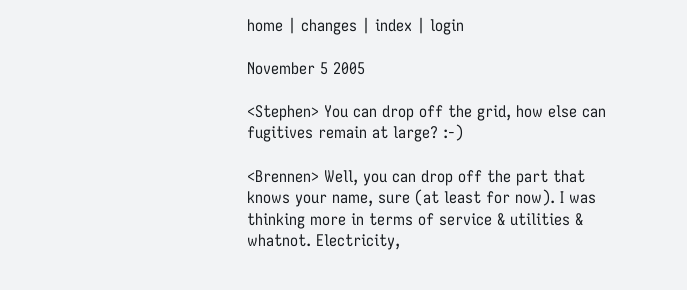home | changes | index | login

November 5 2005

<Stephen> You can drop off the grid, how else can fugitives remain at large? :-)

<Brennen> Well, you can drop off the part that knows your name, sure (at least for now). I was thinking more in terms of service & utilities & whatnot. Electricity,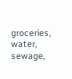groceries, water, sewage,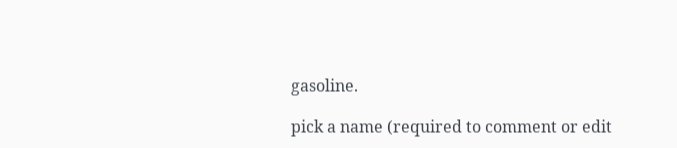gasoline.

pick a name (required to comment or edit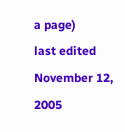a page)
last edited November 12, 2005